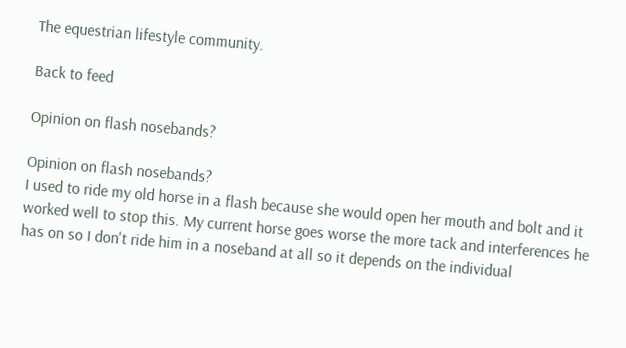The equestrian lifestyle community.

Back to feed

Opinion on flash nosebands?

Opinion on flash nosebands?
I used to ride my old horse in a flash because she would open her mouth and bolt and it worked well to stop this. My current horse goes worse the more tack and interferences he has on so I don't ride him in a noseband at all so it depends on the individual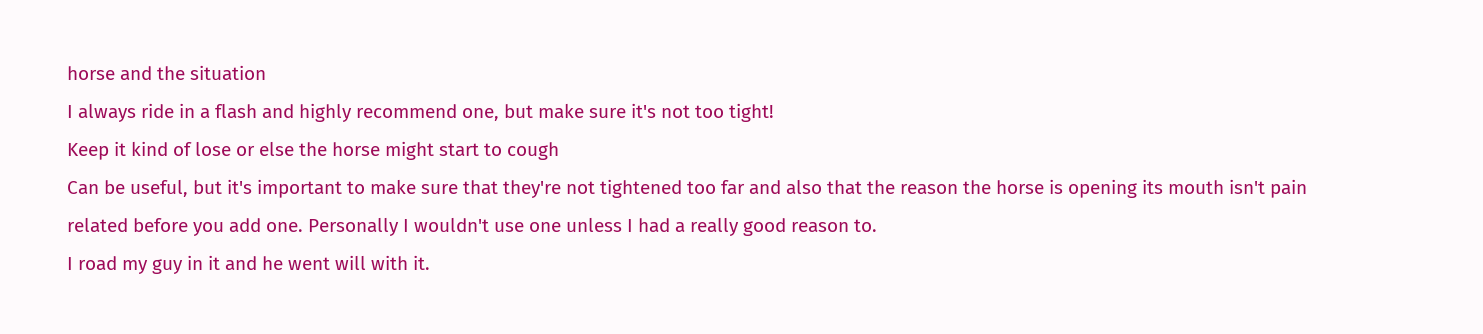horse and the situation
I always ride in a flash and highly recommend one, but make sure it's not too tight!
Keep it kind of lose or else the horse might start to cough
Can be useful, but it's important to make sure that they're not tightened too far and also that the reason the horse is opening its mouth isn't pain related before you add one. Personally I wouldn't use one unless I had a really good reason to.
I road my guy in it and he went will with it.